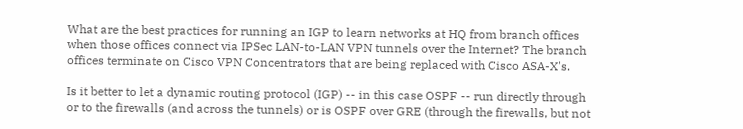What are the best practices for running an IGP to learn networks at HQ from branch offices when those offices connect via IPSec LAN-to-LAN VPN tunnels over the Internet? The branch offices terminate on Cisco VPN Concentrators that are being replaced with Cisco ASA-X's.

Is it better to let a dynamic routing protocol (IGP) -- in this case OSPF -- run directly through or to the firewalls (and across the tunnels) or is OSPF over GRE (through the firewalls, but not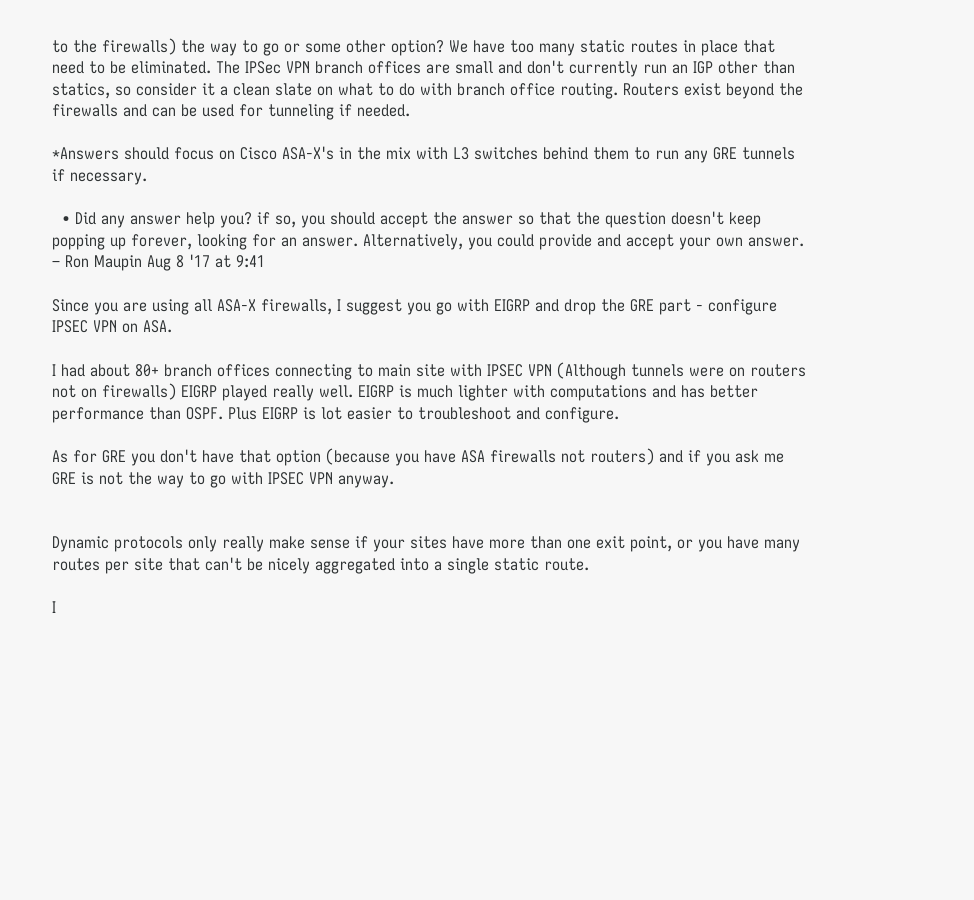to the firewalls) the way to go or some other option? We have too many static routes in place that need to be eliminated. The IPSec VPN branch offices are small and don't currently run an IGP other than statics, so consider it a clean slate on what to do with branch office routing. Routers exist beyond the firewalls and can be used for tunneling if needed.

*Answers should focus on Cisco ASA-X's in the mix with L3 switches behind them to run any GRE tunnels if necessary.

  • Did any answer help you? if so, you should accept the answer so that the question doesn't keep popping up forever, looking for an answer. Alternatively, you could provide and accept your own answer. – Ron Maupin Aug 8 '17 at 9:41

Since you are using all ASA-X firewalls, I suggest you go with EIGRP and drop the GRE part - configure IPSEC VPN on ASA.

I had about 80+ branch offices connecting to main site with IPSEC VPN (Although tunnels were on routers not on firewalls) EIGRP played really well. EIGRP is much lighter with computations and has better performance than OSPF. Plus EIGRP is lot easier to troubleshoot and configure.

As for GRE you don't have that option (because you have ASA firewalls not routers) and if you ask me GRE is not the way to go with IPSEC VPN anyway.


Dynamic protocols only really make sense if your sites have more than one exit point, or you have many routes per site that can't be nicely aggregated into a single static route.

I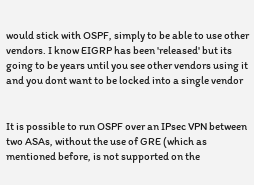would stick with OSPF, simply to be able to use other vendors. I know EIGRP has been 'released' but its going to be years until you see other vendors using it and you dont want to be locked into a single vendor


It is possible to run OSPF over an IPsec VPN between two ASAs, without the use of GRE (which as mentioned before, is not supported on the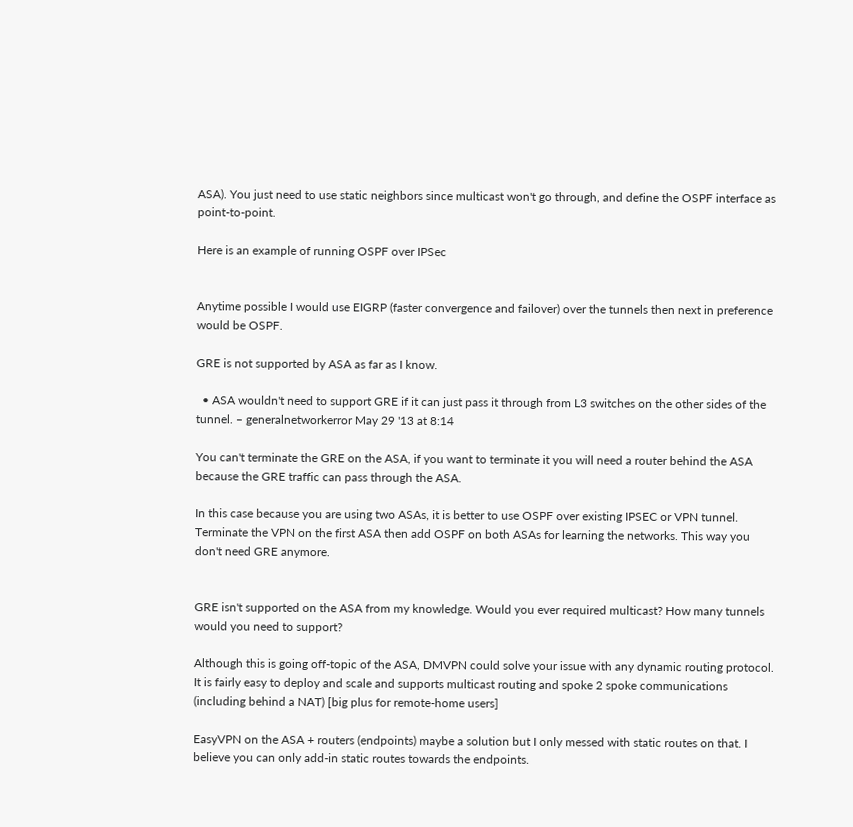ASA). You just need to use static neighbors since multicast won't go through, and define the OSPF interface as point-to-point.

Here is an example of running OSPF over IPSec


Anytime possible I would use EIGRP (faster convergence and failover) over the tunnels then next in preference would be OSPF.

GRE is not supported by ASA as far as I know.

  • ASA wouldn't need to support GRE if it can just pass it through from L3 switches on the other sides of the tunnel. – generalnetworkerror May 29 '13 at 8:14

You can't terminate the GRE on the ASA, if you want to terminate it you will need a router behind the ASA because the GRE traffic can pass through the ASA.

In this case because you are using two ASAs, it is better to use OSPF over existing IPSEC or VPN tunnel. Terminate the VPN on the first ASA then add OSPF on both ASAs for learning the networks. This way you don't need GRE anymore.


GRE isn't supported on the ASA from my knowledge. Would you ever required multicast? How many tunnels would you need to support?

Although this is going off-topic of the ASA, DMVPN could solve your issue with any dynamic routing protocol. It is fairly easy to deploy and scale and supports multicast routing and spoke 2 spoke communications (including behind a NAT) [big plus for remote-home users]

EasyVPN on the ASA + routers (endpoints) maybe a solution but I only messed with static routes on that. I believe you can only add-in static routes towards the endpoints.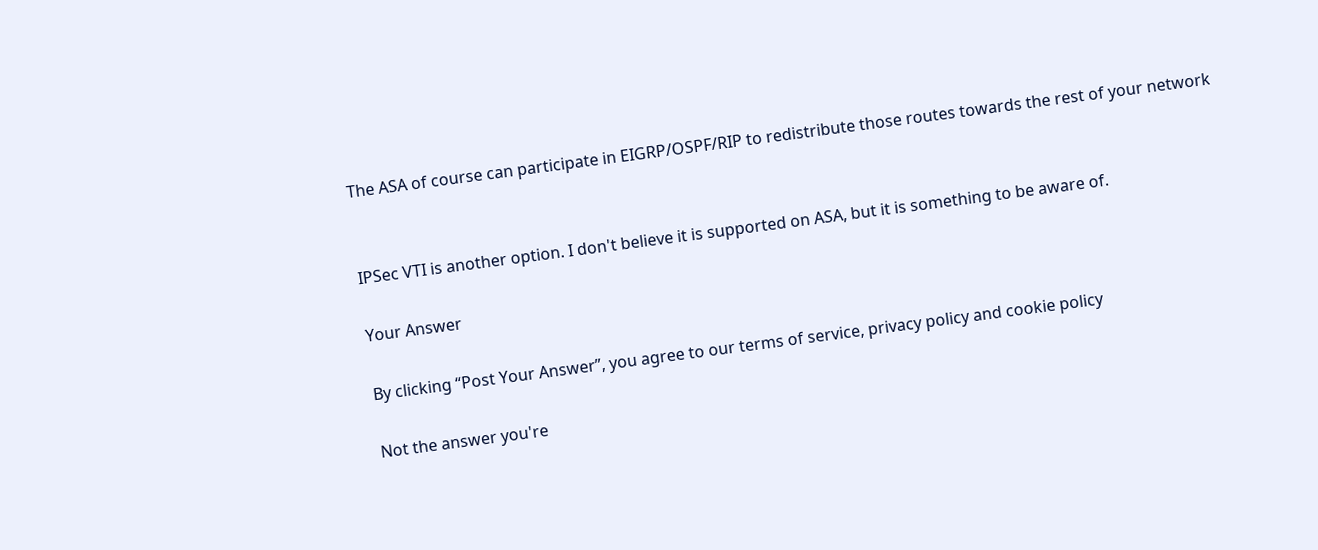The ASA of course can participate in EIGRP/OSPF/RIP to redistribute those routes towards the rest of your network


IPSec VTI is another option. I don't believe it is supported on ASA, but it is something to be aware of.

Your Answer

By clicking “Post Your Answer”, you agree to our terms of service, privacy policy and cookie policy

Not the answer you're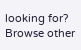looking for? Browse other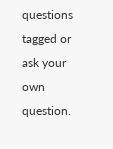questions tagged or ask your own question.